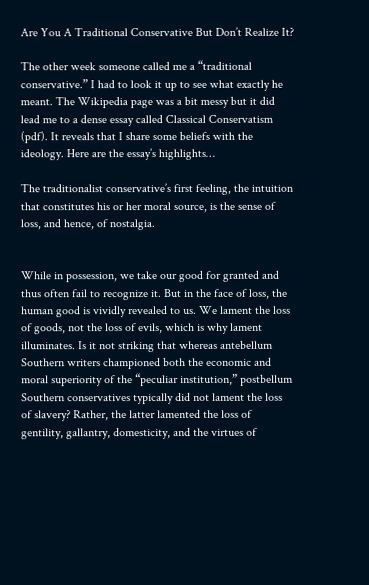Are You A Traditional Conservative But Don’t Realize It?

The other week someone called me a “traditional conservative.” I had to look it up to see what exactly he meant. The Wikipedia page was a bit messy but it did lead me to a dense essay called Classical Conservatism (pdf). It reveals that I share some beliefs with the ideology. Here are the essay’s highlights…

The traditionalist conservative’s first feeling, the intuition that constitutes his or her moral source, is the sense of loss, and hence, of nostalgia.


While in possession, we take our good for granted and thus often fail to recognize it. But in the face of loss, the human good is vividly revealed to us. We lament the loss of goods, not the loss of evils, which is why lament illuminates. Is it not striking that whereas antebellum Southern writers championed both the economic and moral superiority of the “peculiar institution,” postbellum Southern conservatives typically did not lament the loss of slavery? Rather, the latter lamented the loss of gentility, gallantry, domesticity, and the virtues of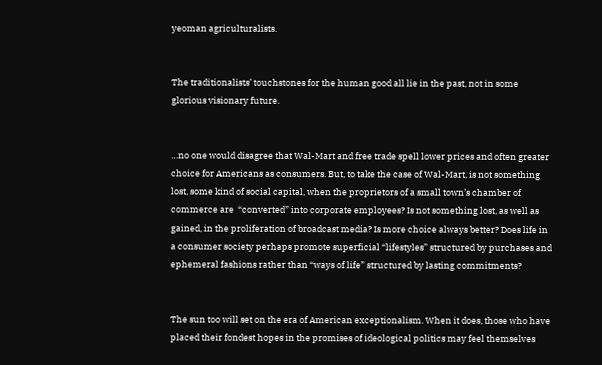yeoman agriculturalists.


The traditionalists’ touchstones for the human good all lie in the past, not in some glorious visionary future.


…no one would disagree that Wal-Mart and free trade spell lower prices and often greater choice for Americans as consumers. But, to take the case of Wal-Mart, is not something lost, some kind of social capital, when the proprietors of a small town’s chamber of commerce are  “converted” into corporate employees? Is not something lost, as well as gained, in the proliferation of broadcast media? Is more choice always better? Does life in a consumer society perhaps promote superficial “lifestyles” structured by purchases and ephemeral fashions rather than “ways of life” structured by lasting commitments?


The sun too will set on the era of American exceptionalism. When it does, those who have placed their fondest hopes in the promises of ideological politics may feel themselves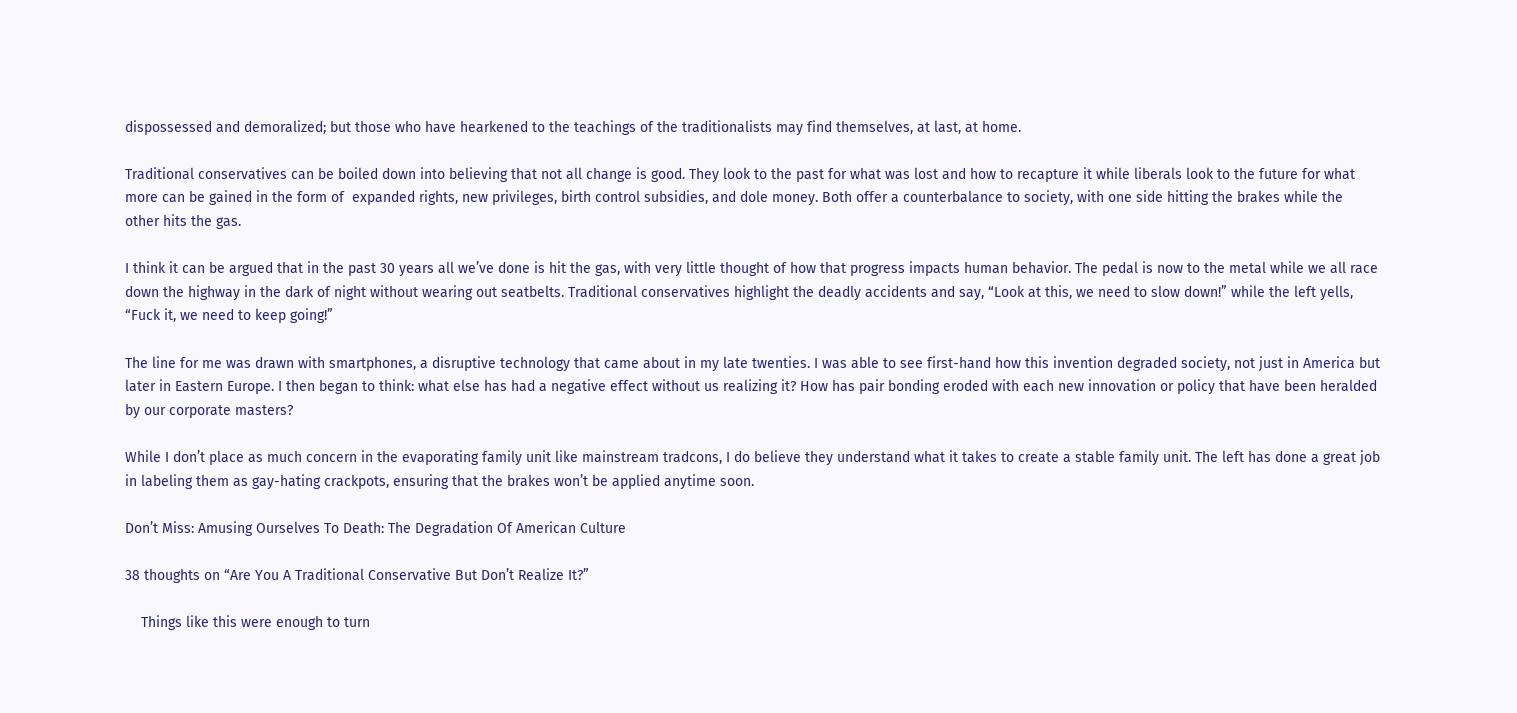dispossessed and demoralized; but those who have hearkened to the teachings of the traditionalists may find themselves, at last, at home.

Traditional conservatives can be boiled down into believing that not all change is good. They look to the past for what was lost and how to recapture it while liberals look to the future for what more can be gained in the form of  expanded rights, new privileges, birth control subsidies, and dole money. Both offer a counterbalance to society, with one side hitting the brakes while the other hits the gas.

I think it can be argued that in the past 30 years all we’ve done is hit the gas, with very little thought of how that progress impacts human behavior. The pedal is now to the metal while we all race down the highway in the dark of night without wearing out seatbelts. Traditional conservatives highlight the deadly accidents and say, “Look at this, we need to slow down!” while the left yells, “Fuck it, we need to keep going!”

The line for me was drawn with smartphones, a disruptive technology that came about in my late twenties. I was able to see first-hand how this invention degraded society, not just in America but later in Eastern Europe. I then began to think: what else has had a negative effect without us realizing it? How has pair bonding eroded with each new innovation or policy that have been heralded by our corporate masters?

While I don’t place as much concern in the evaporating family unit like mainstream tradcons, I do believe they understand what it takes to create a stable family unit. The left has done a great job in labeling them as gay-hating crackpots, ensuring that the brakes won’t be applied anytime soon.

Don’t Miss: Amusing Ourselves To Death: The Degradation Of American Culture

38 thoughts on “Are You A Traditional Conservative But Don’t Realize It?”

    Things like this were enough to turn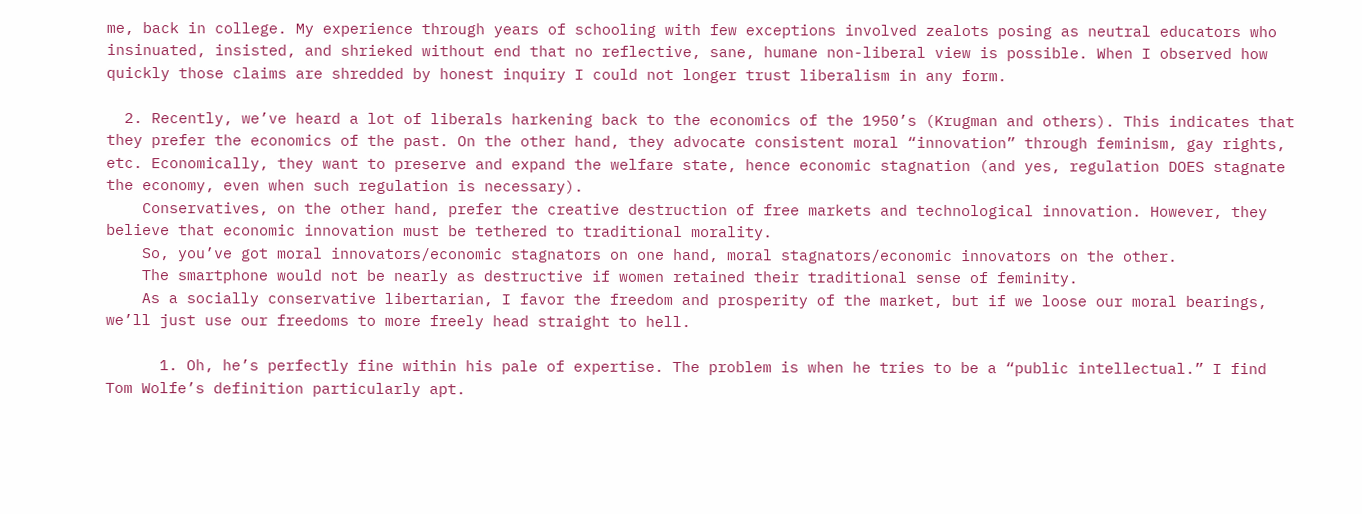me, back in college. My experience through years of schooling with few exceptions involved zealots posing as neutral educators who insinuated, insisted, and shrieked without end that no reflective, sane, humane non-liberal view is possible. When I observed how quickly those claims are shredded by honest inquiry I could not longer trust liberalism in any form.

  2. Recently, we’ve heard a lot of liberals harkening back to the economics of the 1950’s (Krugman and others). This indicates that they prefer the economics of the past. On the other hand, they advocate consistent moral “innovation” through feminism, gay rights, etc. Economically, they want to preserve and expand the welfare state, hence economic stagnation (and yes, regulation DOES stagnate the economy, even when such regulation is necessary).
    Conservatives, on the other hand, prefer the creative destruction of free markets and technological innovation. However, they believe that economic innovation must be tethered to traditional morality.
    So, you’ve got moral innovators/economic stagnators on one hand, moral stagnators/economic innovators on the other.
    The smartphone would not be nearly as destructive if women retained their traditional sense of feminity.
    As a socially conservative libertarian, I favor the freedom and prosperity of the market, but if we loose our moral bearings, we’ll just use our freedoms to more freely head straight to hell.

      1. Oh, he’s perfectly fine within his pale of expertise. The problem is when he tries to be a “public intellectual.” I find Tom Wolfe’s definition particularly apt.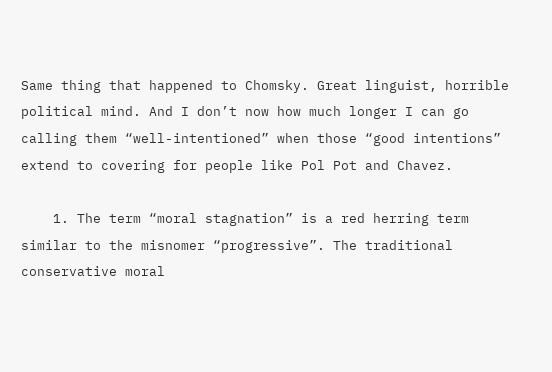Same thing that happened to Chomsky. Great linguist, horrible political mind. And I don’t now how much longer I can go calling them “well-intentioned” when those “good intentions” extend to covering for people like Pol Pot and Chavez.

    1. The term “moral stagnation” is a red herring term similar to the misnomer “progressive”. The traditional conservative moral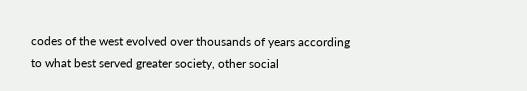codes of the west evolved over thousands of years according to what best served greater society, other social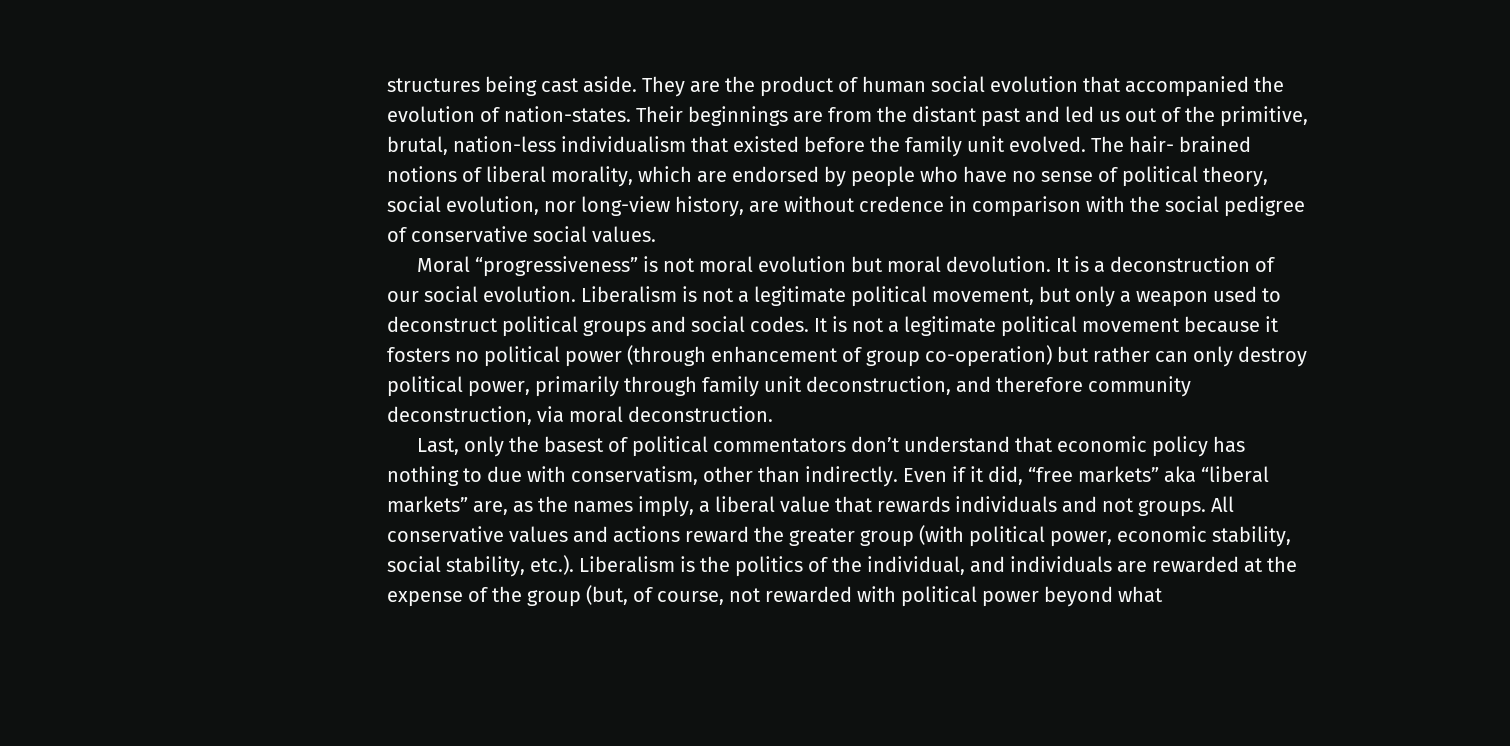structures being cast aside. They are the product of human social evolution that accompanied the evolution of nation-states. Their beginnings are from the distant past and led us out of the primitive, brutal, nation-less individualism that existed before the family unit evolved. The hair- brained notions of liberal morality, which are endorsed by people who have no sense of political theory, social evolution, nor long-view history, are without credence in comparison with the social pedigree of conservative social values.
      Moral “progressiveness” is not moral evolution but moral devolution. It is a deconstruction of our social evolution. Liberalism is not a legitimate political movement, but only a weapon used to deconstruct political groups and social codes. It is not a legitimate political movement because it fosters no political power (through enhancement of group co-operation) but rather can only destroy political power, primarily through family unit deconstruction, and therefore community deconstruction, via moral deconstruction.
      Last, only the basest of political commentators don’t understand that economic policy has nothing to due with conservatism, other than indirectly. Even if it did, “free markets” aka “liberal markets” are, as the names imply, a liberal value that rewards individuals and not groups. All conservative values and actions reward the greater group (with political power, economic stability, social stability, etc.). Liberalism is the politics of the individual, and individuals are rewarded at the expense of the group (but, of course, not rewarded with political power beyond what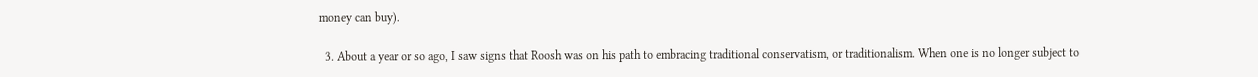money can buy).

  3. About a year or so ago, I saw signs that Roosh was on his path to embracing traditional conservatism, or traditionalism. When one is no longer subject to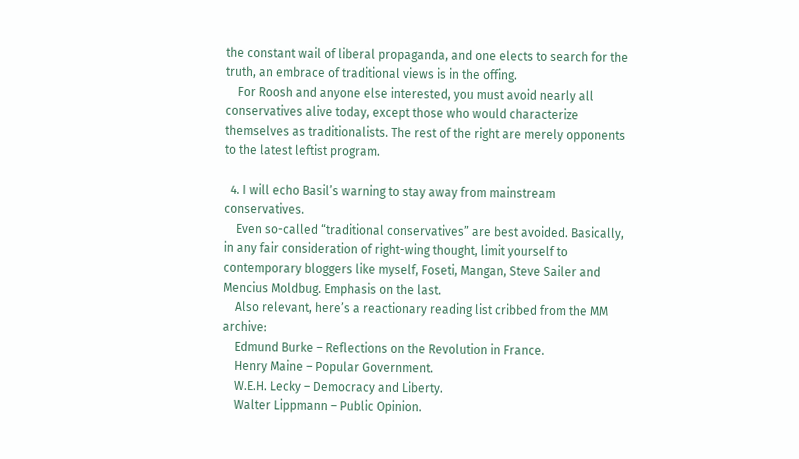the constant wail of liberal propaganda, and one elects to search for the truth, an embrace of traditional views is in the offing.
    For Roosh and anyone else interested, you must avoid nearly all conservatives alive today, except those who would characterize themselves as traditionalists. The rest of the right are merely opponents to the latest leftist program.

  4. I will echo Basil’s warning to stay away from mainstream conservatives.
    Even so-called “traditional conservatives” are best avoided. Basically, in any fair consideration of right-wing thought, limit yourself to contemporary bloggers like myself, Foseti, Mangan, Steve Sailer and Mencius Moldbug. Emphasis on the last.
    Also relevant, here’s a reactionary reading list cribbed from the MM archive:
    Edmund Burke – Reflections on the Revolution in France.
    Henry Maine – Popular Government.
    W.E.H. Lecky – Democracy and Liberty.
    Walter Lippmann – Public Opinion.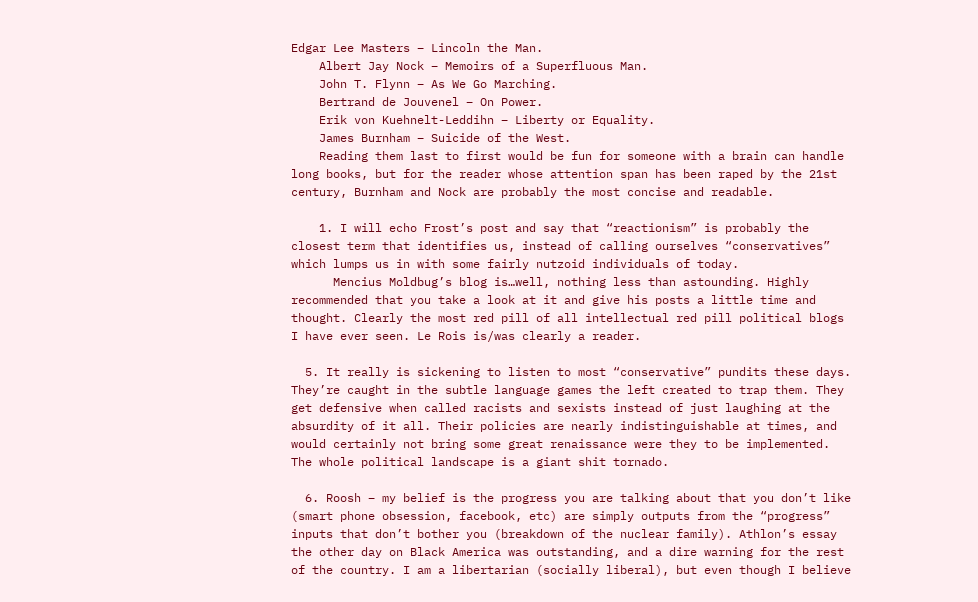Edgar Lee Masters – Lincoln the Man.
    Albert Jay Nock – Memoirs of a Superfluous Man.
    John T. Flynn – As We Go Marching.
    Bertrand de Jouvenel – On Power.
    Erik von Kuehnelt-Leddihn – Liberty or Equality.
    James Burnham – Suicide of the West.
    Reading them last to first would be fun for someone with a brain can handle long books, but for the reader whose attention span has been raped by the 21st century, Burnham and Nock are probably the most concise and readable.

    1. I will echo Frost’s post and say that “reactionism” is probably the closest term that identifies us, instead of calling ourselves “conservatives” which lumps us in with some fairly nutzoid individuals of today.
      Mencius Moldbug’s blog is…well, nothing less than astounding. Highly recommended that you take a look at it and give his posts a little time and thought. Clearly the most red pill of all intellectual red pill political blogs I have ever seen. Le Rois is/was clearly a reader.

  5. It really is sickening to listen to most “conservative” pundits these days. They’re caught in the subtle language games the left created to trap them. They get defensive when called racists and sexists instead of just laughing at the absurdity of it all. Their policies are nearly indistinguishable at times, and would certainly not bring some great renaissance were they to be implemented. The whole political landscape is a giant shit tornado.

  6. Roosh – my belief is the progress you are talking about that you don’t like (smart phone obsession, facebook, etc) are simply outputs from the “progress” inputs that don’t bother you (breakdown of the nuclear family). Athlon’s essay the other day on Black America was outstanding, and a dire warning for the rest of the country. I am a libertarian (socially liberal), but even though I believe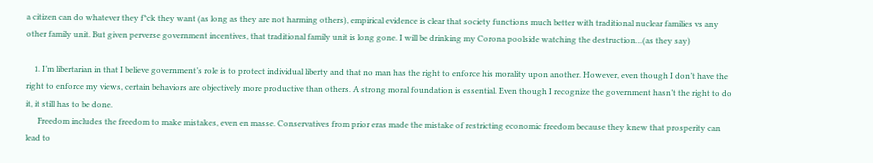a citizen can do whatever they f*ck they want (as long as they are not harming others), empirical evidence is clear that society functions much better with traditional nuclear families vs any other family unit. But given perverse government incentives, that traditional family unit is long gone. I will be drinking my Corona poolside watching the destruction…(as they say)

    1. I’m libertarian in that I believe government’s role is to protect individual liberty and that no man has the right to enforce his morality upon another. However, even though I don’t have the right to enforce my views, certain behaviors are objectively more productive than others. A strong moral foundation is essential. Even though I recognize the government hasn’t the right to do it, it still has to be done.
      Freedom includes the freedom to make mistakes, even en masse. Conservatives from prior eras made the mistake of restricting economic freedom because they knew that prosperity can lead to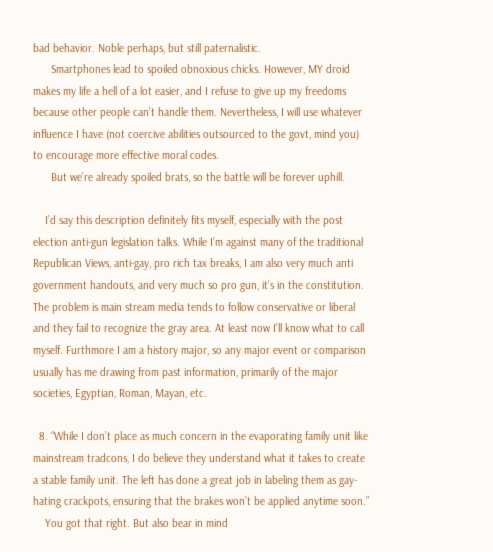bad behavior. Noble perhaps, but still paternalistic.
      Smartphones lead to spoiled obnoxious chicks. However, MY droid makes my life a hell of a lot easier, and I refuse to give up my freedoms because other people can’t handle them. Nevertheless, I will use whatever influence I have (not coercive abilities outsourced to the govt, mind you) to encourage more effective moral codes.
      But we’re already spoiled brats, so the battle will be forever uphill.

    I’d say this description definitely fits myself, especially with the post election anti-gun legislation talks. While I’m against many of the traditional Republican Views, anti-gay, pro rich tax breaks, I am also very much anti government handouts, and very much so pro gun, it’s in the constitution. The problem is main stream media tends to follow conservative or liberal and they fail to recognize the gray area. At least now I’ll know what to call myself. Furthmore I am a history major, so any major event or comparison usually has me drawing from past information, primarily of the major societies, Egyptian, Roman, Mayan, etc.

  8. “While I don’t place as much concern in the evaporating family unit like mainstream tradcons, I do believe they understand what it takes to create a stable family unit. The left has done a great job in labeling them as gay-hating crackpots, ensuring that the brakes won’t be applied anytime soon.”
    You got that right. But also bear in mind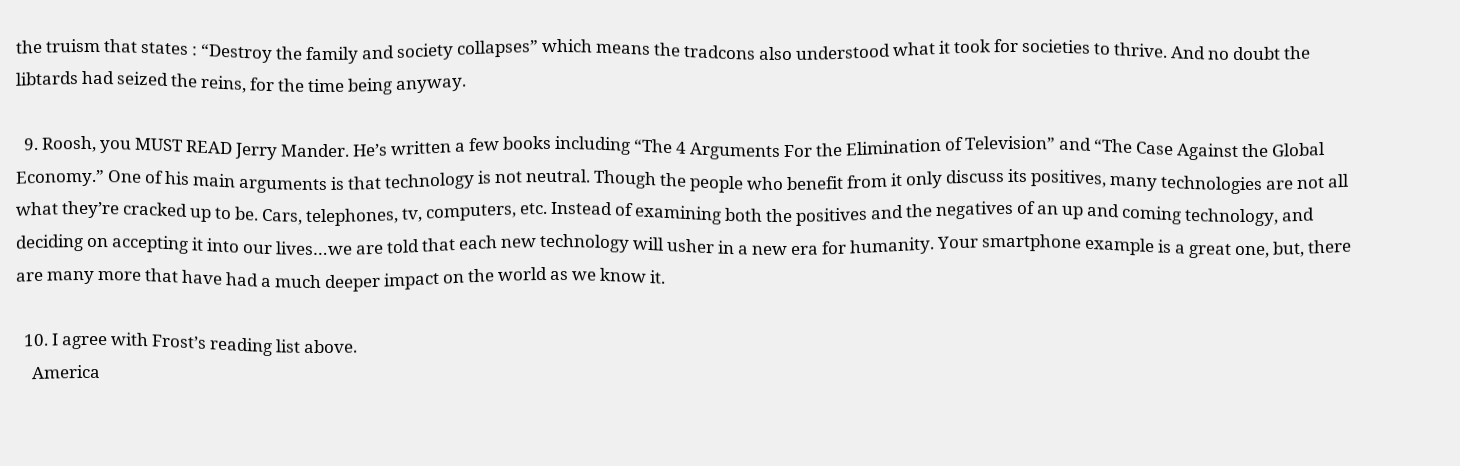the truism that states : “Destroy the family and society collapses” which means the tradcons also understood what it took for societies to thrive. And no doubt the libtards had seized the reins, for the time being anyway.

  9. Roosh, you MUST READ Jerry Mander. He’s written a few books including “The 4 Arguments For the Elimination of Television” and “The Case Against the Global Economy.” One of his main arguments is that technology is not neutral. Though the people who benefit from it only discuss its positives, many technologies are not all what they’re cracked up to be. Cars, telephones, tv, computers, etc. Instead of examining both the positives and the negatives of an up and coming technology, and deciding on accepting it into our lives…we are told that each new technology will usher in a new era for humanity. Your smartphone example is a great one, but, there are many more that have had a much deeper impact on the world as we know it.

  10. I agree with Frost’s reading list above.
    America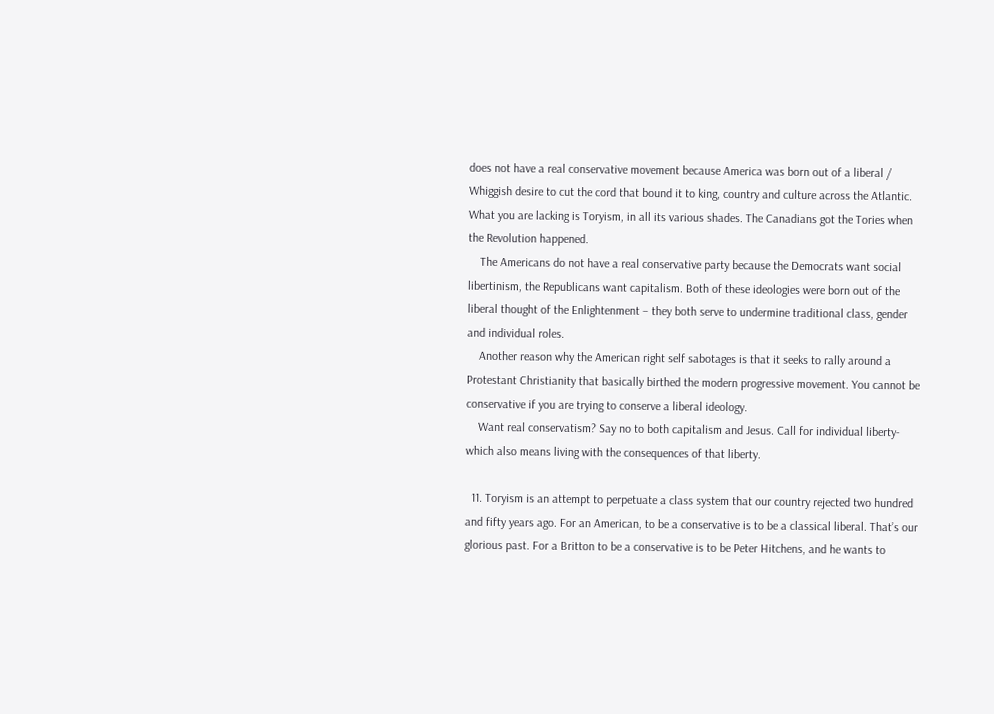does not have a real conservative movement because America was born out of a liberal / Whiggish desire to cut the cord that bound it to king, country and culture across the Atlantic. What you are lacking is Toryism, in all its various shades. The Canadians got the Tories when the Revolution happened.
    The Americans do not have a real conservative party because the Democrats want social libertinism, the Republicans want capitalism. Both of these ideologies were born out of the liberal thought of the Enlightenment – they both serve to undermine traditional class, gender and individual roles.
    Another reason why the American right self sabotages is that it seeks to rally around a Protestant Christianity that basically birthed the modern progressive movement. You cannot be conservative if you are trying to conserve a liberal ideology.
    Want real conservatism? Say no to both capitalism and Jesus. Call for individual liberty- which also means living with the consequences of that liberty.

  11. Toryism is an attempt to perpetuate a class system that our country rejected two hundred and fifty years ago. For an American, to be a conservative is to be a classical liberal. That’s our glorious past. For a Britton to be a conservative is to be Peter Hitchens, and he wants to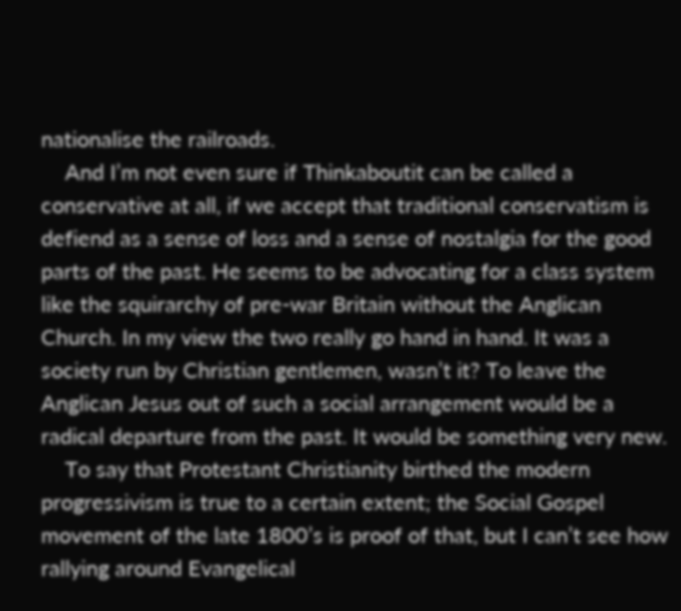nationalise the railroads.
    And I’m not even sure if Thinkaboutit can be called a conservative at all, if we accept that traditional conservatism is defiend as a sense of loss and a sense of nostalgia for the good parts of the past. He seems to be advocating for a class system like the squirarchy of pre-war Britain without the Anglican Church. In my view the two really go hand in hand. It was a society run by Christian gentlemen, wasn’t it? To leave the Anglican Jesus out of such a social arrangement would be a radical departure from the past. It would be something very new.
    To say that Protestant Christianity birthed the modern progressivism is true to a certain extent; the Social Gospel movement of the late 1800’s is proof of that, but I can’t see how rallying around Evangelical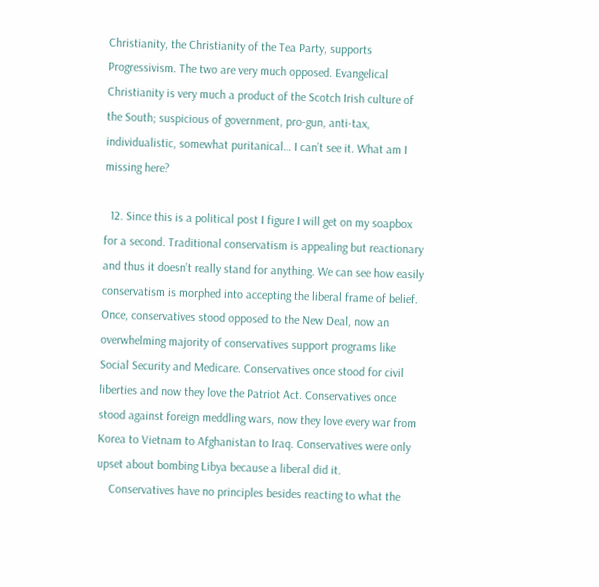Christianity, the Christianity of the Tea Party, supports Progressivism. The two are very much opposed. Evangelical Christianity is very much a product of the Scotch Irish culture of the South; suspicious of government, pro-gun, anti-tax, individualistic, somewhat puritanical… I can’t see it. What am I missing here?

  12. Since this is a political post I figure I will get on my soapbox for a second. Traditional conservatism is appealing but reactionary and thus it doesn’t really stand for anything. We can see how easily conservatism is morphed into accepting the liberal frame of belief. Once, conservatives stood opposed to the New Deal, now an overwhelming majority of conservatives support programs like Social Security and Medicare. Conservatives once stood for civil liberties and now they love the Patriot Act. Conservatives once stood against foreign meddling wars, now they love every war from Korea to Vietnam to Afghanistan to Iraq. Conservatives were only upset about bombing Libya because a liberal did it.
    Conservatives have no principles besides reacting to what the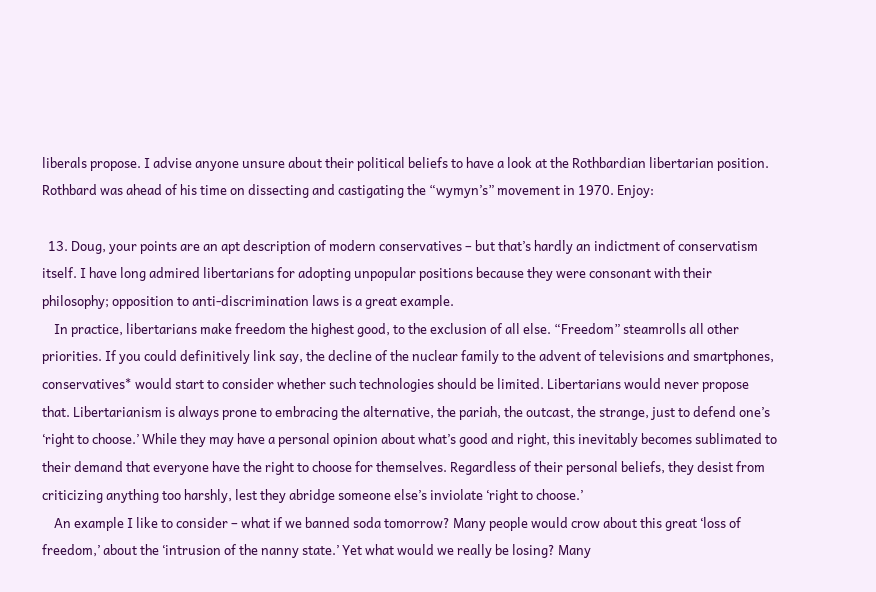liberals propose. I advise anyone unsure about their political beliefs to have a look at the Rothbardian libertarian position. Rothbard was ahead of his time on dissecting and castigating the “wymyn’s” movement in 1970. Enjoy:

  13. Doug, your points are an apt description of modern conservatives – but that’s hardly an indictment of conservatism itself. I have long admired libertarians for adopting unpopular positions because they were consonant with their philosophy; opposition to anti-discrimination laws is a great example.
    In practice, libertarians make freedom the highest good, to the exclusion of all else. “Freedom” steamrolls all other priorities. If you could definitively link say, the decline of the nuclear family to the advent of televisions and smartphones, conservatives* would start to consider whether such technologies should be limited. Libertarians would never propose that. Libertarianism is always prone to embracing the alternative, the pariah, the outcast, the strange, just to defend one’s ‘right to choose.’ While they may have a personal opinion about what’s good and right, this inevitably becomes sublimated to their demand that everyone have the right to choose for themselves. Regardless of their personal beliefs, they desist from criticizing anything too harshly, lest they abridge someone else’s inviolate ‘right to choose.’
    An example I like to consider – what if we banned soda tomorrow? Many people would crow about this great ‘loss of freedom,’ about the ‘intrusion of the nanny state.’ Yet what would we really be losing? Many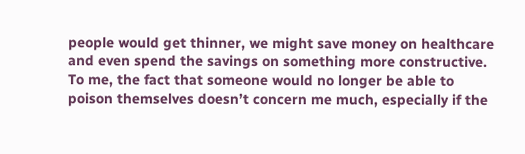people would get thinner, we might save money on healthcare and even spend the savings on something more constructive. To me, the fact that someone would no longer be able to poison themselves doesn’t concern me much, especially if the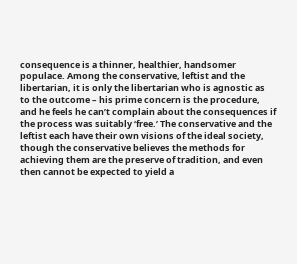consequence is a thinner, healthier, handsomer populace. Among the conservative, leftist and the libertarian, it is only the libertarian who is agnostic as to the outcome – his prime concern is the procedure, and he feels he can’t complain about the consequences if the process was suitably ‘free.’ The conservative and the leftist each have their own visions of the ideal society, though the conservative believes the methods for achieving them are the preserve of tradition, and even then cannot be expected to yield a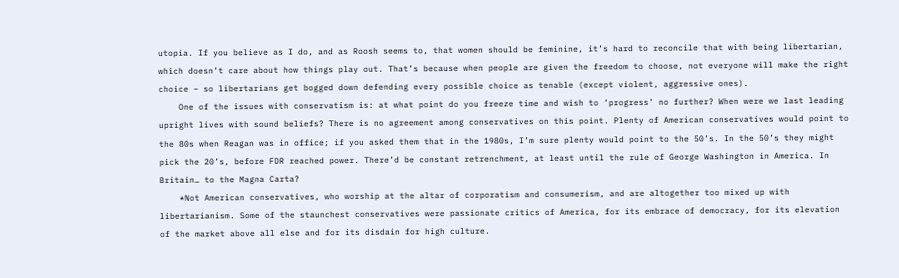utopia. If you believe as I do, and as Roosh seems to, that women should be feminine, it’s hard to reconcile that with being libertarian, which doesn’t care about how things play out. That’s because when people are given the freedom to choose, not everyone will make the right choice – so libertarians get bogged down defending every possible choice as tenable (except violent, aggressive ones).
    One of the issues with conservatism is: at what point do you freeze time and wish to ‘progress’ no further? When were we last leading upright lives with sound beliefs? There is no agreement among conservatives on this point. Plenty of American conservatives would point to the 80s when Reagan was in office; if you asked them that in the 1980s, I’m sure plenty would point to the 50’s. In the 50’s they might pick the 20’s, before FDR reached power. There’d be constant retrenchment, at least until the rule of George Washington in America. In Britain… to the Magna Carta?
    *Not American conservatives, who worship at the altar of corporatism and consumerism, and are altogether too mixed up with libertarianism. Some of the staunchest conservatives were passionate critics of America, for its embrace of democracy, for its elevation of the market above all else and for its disdain for high culture.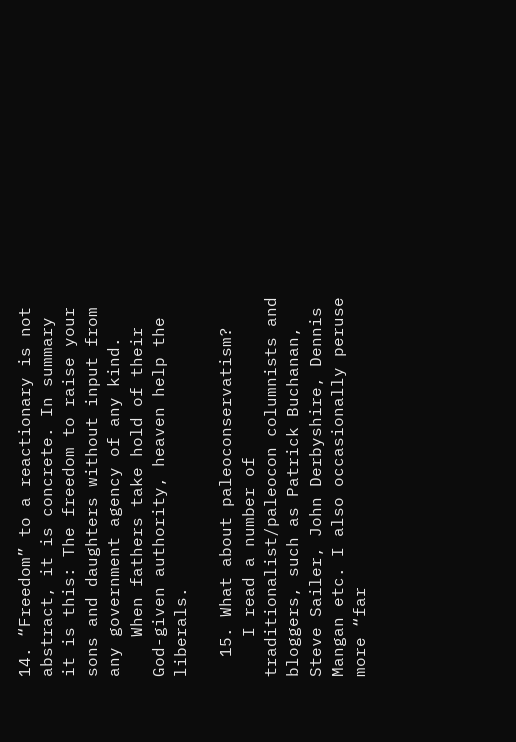14. “Freedom” to a reactionary is not abstract, it is concrete. In summary it is this: The freedom to raise your sons and daughters without input from any government agency of any kind.
    When fathers take hold of their God-given authority, heaven help the liberals.

  15. What about paleoconservatism?
    I read a number of traditionalist/paleocon columnists and bloggers, such as Patrick Buchanan, Steve Sailer, John Derbyshire, Dennis Mangan etc. I also occasionally peruse more “far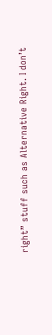right” stuff such as Alternative Right. I don’t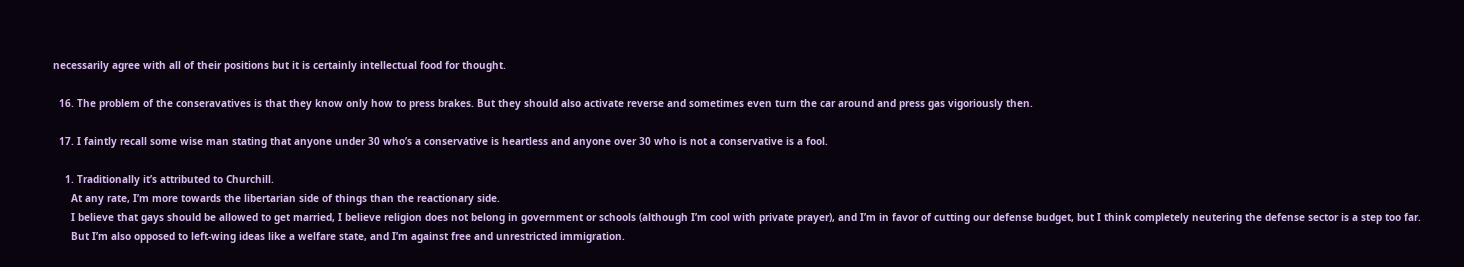necessarily agree with all of their positions but it is certainly intellectual food for thought.

  16. The problem of the conseravatives is that they know only how to press brakes. But they should also activate reverse and sometimes even turn the car around and press gas vigoriously then.

  17. I faintly recall some wise man stating that anyone under 30 who’s a conservative is heartless and anyone over 30 who is not a conservative is a fool.

    1. Traditionally it’s attributed to Churchill.
      At any rate, I’m more towards the libertarian side of things than the reactionary side.
      I believe that gays should be allowed to get married, I believe religion does not belong in government or schools (although I’m cool with private prayer), and I’m in favor of cutting our defense budget, but I think completely neutering the defense sector is a step too far.
      But I’m also opposed to left-wing ideas like a welfare state, and I’m against free and unrestricted immigration.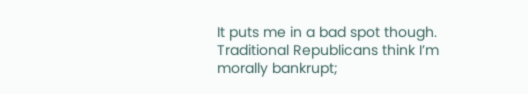It puts me in a bad spot though. Traditional Republicans think I’m morally bankrupt;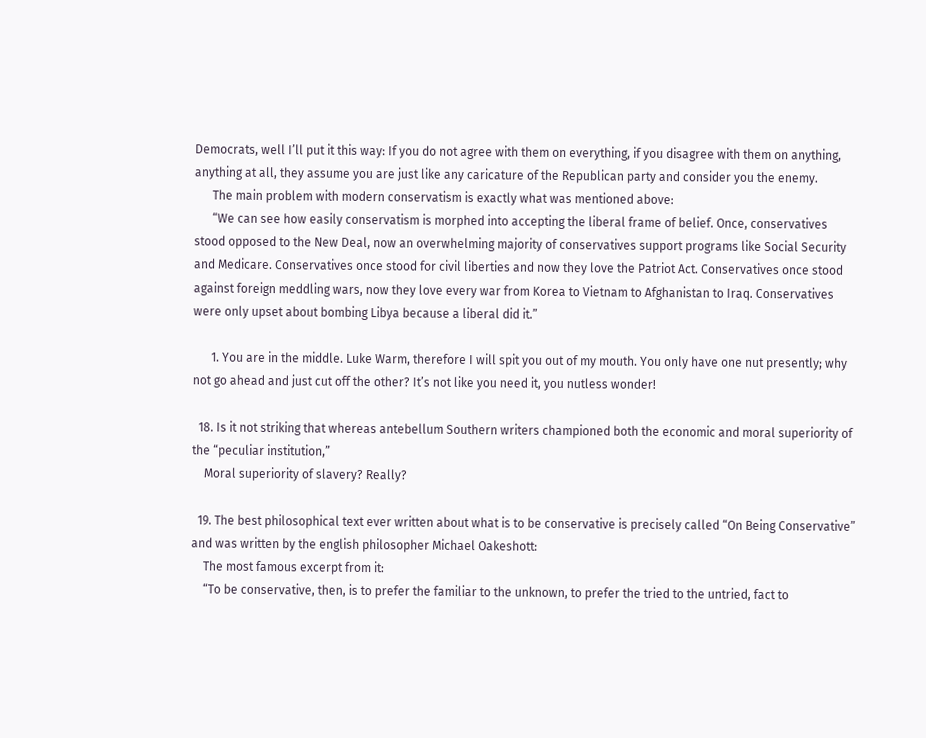Democrats, well I’ll put it this way: If you do not agree with them on everything, if you disagree with them on anything, anything at all, they assume you are just like any caricature of the Republican party and consider you the enemy.
      The main problem with modern conservatism is exactly what was mentioned above:
      “We can see how easily conservatism is morphed into accepting the liberal frame of belief. Once, conservatives stood opposed to the New Deal, now an overwhelming majority of conservatives support programs like Social Security and Medicare. Conservatives once stood for civil liberties and now they love the Patriot Act. Conservatives once stood against foreign meddling wars, now they love every war from Korea to Vietnam to Afghanistan to Iraq. Conservatives were only upset about bombing Libya because a liberal did it.”

      1. You are in the middle. Luke Warm, therefore I will spit you out of my mouth. You only have one nut presently; why not go ahead and just cut off the other? It’s not like you need it, you nutless wonder!

  18. Is it not striking that whereas antebellum Southern writers championed both the economic and moral superiority of the “peculiar institution,”
    Moral superiority of slavery? Really?

  19. The best philosophical text ever written about what is to be conservative is precisely called “On Being Conservative” and was written by the english philosopher Michael Oakeshott:
    The most famous excerpt from it:
    “To be conservative, then, is to prefer the familiar to the unknown, to prefer the tried to the untried, fact to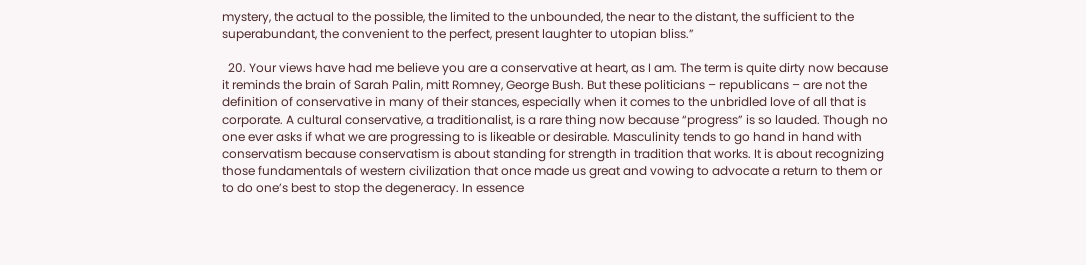mystery, the actual to the possible, the limited to the unbounded, the near to the distant, the sufficient to the superabundant, the convenient to the perfect, present laughter to utopian bliss.”

  20. Your views have had me believe you are a conservative at heart, as I am. The term is quite dirty now because it reminds the brain of Sarah Palin, mitt Romney, George Bush. But these politicians – republicans – are not the definition of conservative in many of their stances, especially when it comes to the unbridled love of all that is corporate. A cultural conservative, a traditionalist, is a rare thing now because “progress” is so lauded. Though no one ever asks if what we are progressing to is likeable or desirable. Masculinity tends to go hand in hand with conservatism because conservatism is about standing for strength in tradition that works. It is about recognizing those fundamentals of western civilization that once made us great and vowing to advocate a return to them or to do one’s best to stop the degeneracy. In essence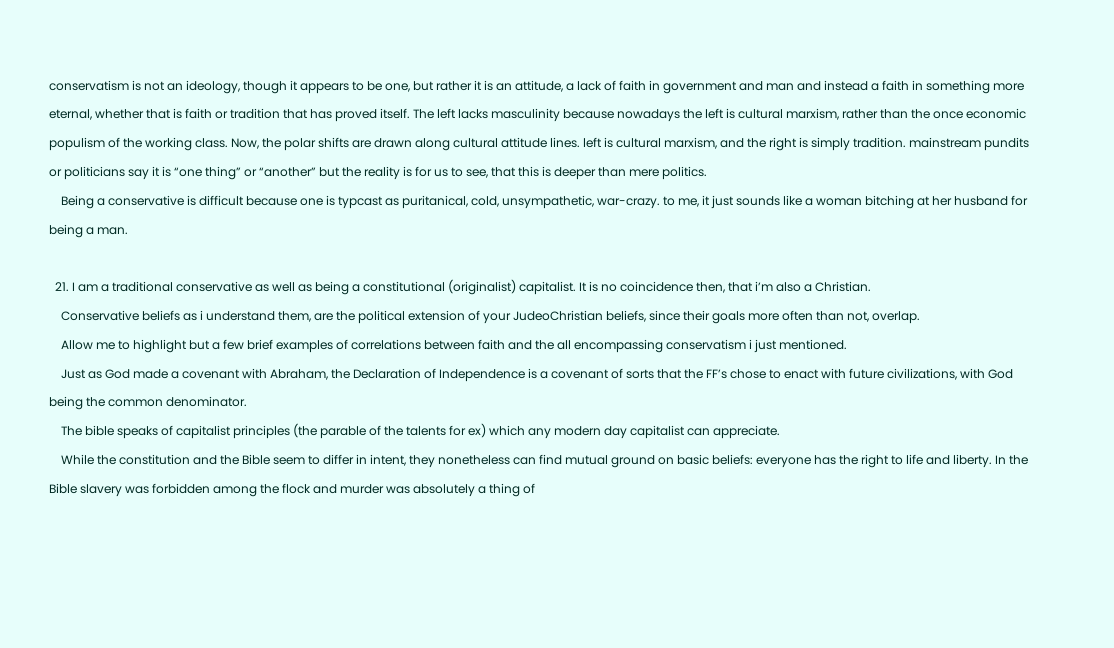conservatism is not an ideology, though it appears to be one, but rather it is an attitude, a lack of faith in government and man and instead a faith in something more eternal, whether that is faith or tradition that has proved itself. The left lacks masculinity because nowadays the left is cultural marxism, rather than the once economic populism of the working class. Now, the polar shifts are drawn along cultural attitude lines. left is cultural marxism, and the right is simply tradition. mainstream pundits or politicians say it is “one thing” or “another” but the reality is for us to see, that this is deeper than mere politics.
    Being a conservative is difficult because one is typcast as puritanical, cold, unsympathetic, war-crazy. to me, it just sounds like a woman bitching at her husband for being a man.

  21. I am a traditional conservative as well as being a constitutional (originalist) capitalist. It is no coincidence then, that i’m also a Christian.
    Conservative beliefs as i understand them, are the political extension of your JudeoChristian beliefs, since their goals more often than not, overlap.
    Allow me to highlight but a few brief examples of correlations between faith and the all encompassing conservatism i just mentioned.
    Just as God made a covenant with Abraham, the Declaration of Independence is a covenant of sorts that the FF’s chose to enact with future civilizations, with God being the common denominator.
    The bible speaks of capitalist principles (the parable of the talents for ex) which any modern day capitalist can appreciate.
    While the constitution and the Bible seem to differ in intent, they nonetheless can find mutual ground on basic beliefs: everyone has the right to life and liberty. In the Bible slavery was forbidden among the flock and murder was absolutely a thing of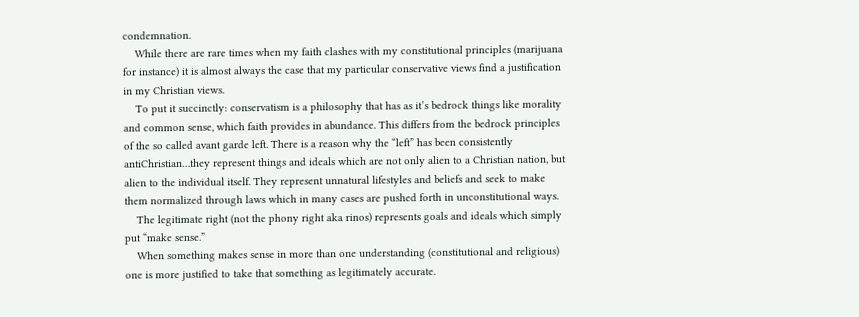condemnation.
    While there are rare times when my faith clashes with my constitutional principles (marijuana for instance) it is almost always the case that my particular conservative views find a justification in my Christian views.
    To put it succinctly: conservatism is a philosophy that has as it’s bedrock things like morality and common sense, which faith provides in abundance. This differs from the bedrock principles of the so called avant garde left. There is a reason why the “left” has been consistently antiChristian…they represent things and ideals which are not only alien to a Christian nation, but alien to the individual itself. They represent unnatural lifestyles and beliefs and seek to make them normalized through laws which in many cases are pushed forth in unconstitutional ways.
    The legitimate right (not the phony right aka rinos) represents goals and ideals which simply put “make sense.”
    When something makes sense in more than one understanding (constitutional and religious) one is more justified to take that something as legitimately accurate.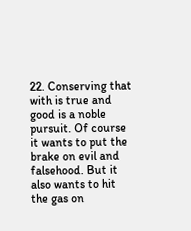22. Conserving that with is true and good is a noble pursuit. Of course it wants to put the brake on evil and falsehood. But it also wants to hit the gas on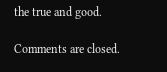the true and good.

Comments are closed.